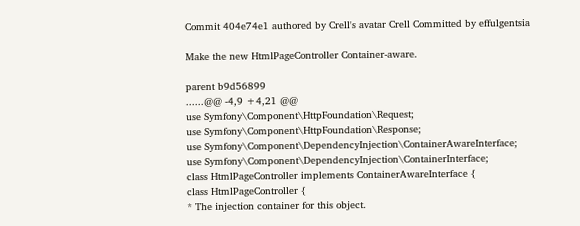Commit 404e74e1 authored by Crell's avatar Crell Committed by effulgentsia

Make the new HtmlPageController Container-aware.

parent b9d56899
......@@ -4,9 +4,21 @@
use Symfony\Component\HttpFoundation\Request;
use Symfony\Component\HttpFoundation\Response;
use Symfony\Component\DependencyInjection\ContainerAwareInterface;
use Symfony\Component\DependencyInjection\ContainerInterface;
class HtmlPageController implements ContainerAwareInterface {
class HtmlPageController {
* The injection container for this object.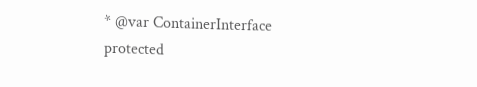* @var ContainerInterface
protected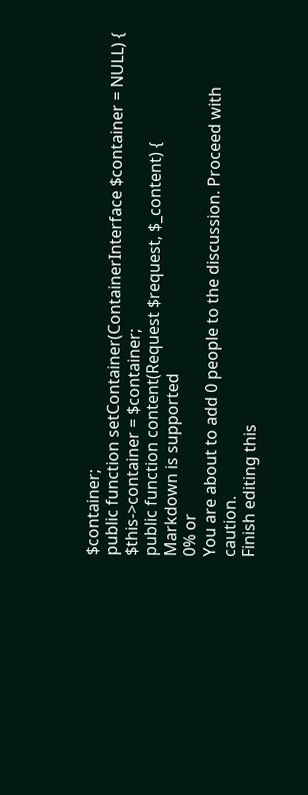$container;
public function setContainer(ContainerInterface $container = NULL) {
$this->container = $container;
public function content(Request $request, $_content) {
Markdown is supported
0% or
You are about to add 0 people to the discussion. Proceed with caution.
Finish editing this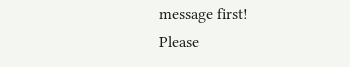message first!
Please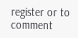register or to comment